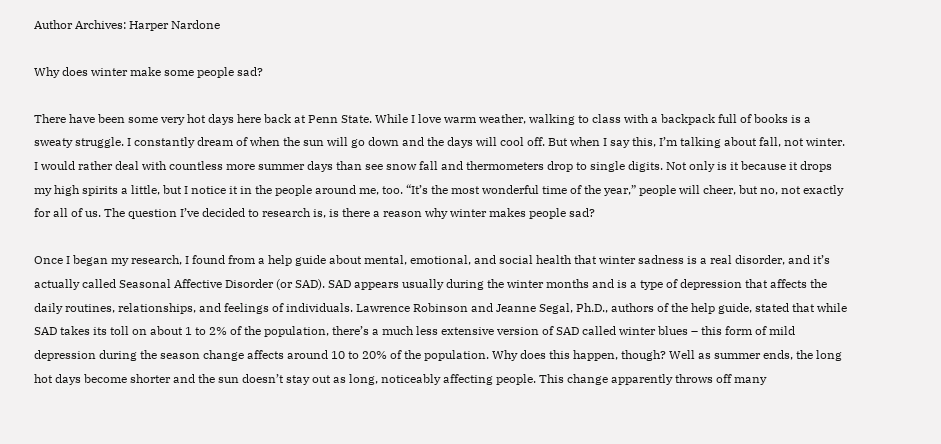Author Archives: Harper Nardone

Why does winter make some people sad?

There have been some very hot days here back at Penn State. While I love warm weather, walking to class with a backpack full of books is a sweaty struggle. I constantly dream of when the sun will go down and the days will cool off. But when I say this, I’m talking about fall, not winter. I would rather deal with countless more summer days than see snow fall and thermometers drop to single digits. Not only is it because it drops my high spirits a little, but I notice it in the people around me, too. “It’s the most wonderful time of the year,” people will cheer, but no, not exactly for all of us. The question I’ve decided to research is, is there a reason why winter makes people sad?

Once I began my research, I found from a help guide about mental, emotional, and social health that winter sadness is a real disorder, and it’s actually called Seasonal Affective Disorder (or SAD). SAD appears usually during the winter months and is a type of depression that affects the daily routines, relationships, and feelings of individuals. Lawrence Robinson and Jeanne Segal, Ph.D., authors of the help guide, stated that while SAD takes its toll on about 1 to 2% of the population, there’s a much less extensive version of SAD called winter blues – this form of mild depression during the season change affects around 10 to 20% of the population. Why does this happen, though? Well as summer ends, the long hot days become shorter and the sun doesn’t stay out as long, noticeably affecting people. This change apparently throws off many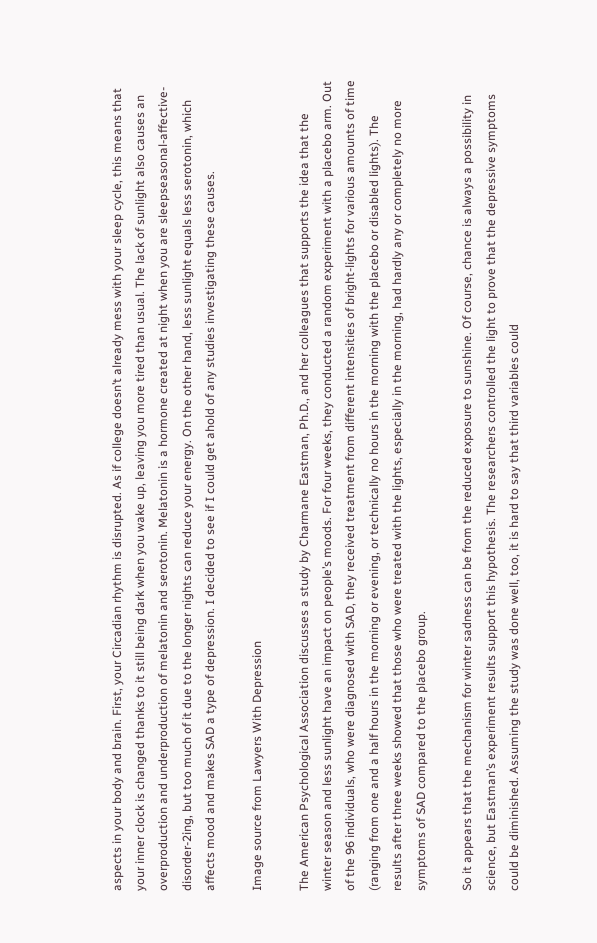aspects in your body and brain. First, your Circadian rhythm is disrupted. As if college doesn’t already mess with your sleep cycle, this means that your inner clock is changed thanks to it still being dark when you wake up, leaving you more tired than usual. The lack of sunlight also causes an overproduction and underproduction of melatonin and serotonin. Melatonin is a hormone created at night when you are sleepseasonal-affective-disorder-2ing, but too much of it due to the longer nights can reduce your energy. On the other hand, less sunlight equals less serotonin, which affects mood and makes SAD a type of depression. I decided to see if I could get ahold of any studies investigating these causes.

Image source from Lawyers With Depression

The American Psychological Association discusses a study by Charmane Eastman, Ph.D., and her colleagues that supports the idea that the winter season and less sunlight have an impact on people’s moods. For four weeks, they conducted a random experiment with a placebo arm. Out of the 96 individuals, who were diagnosed with SAD, they received treatment from different intensities of bright-lights for various amounts of time (ranging from one and a half hours in the morning or evening, or technically no hours in the morning with the placebo or disabled lights). The results after three weeks showed that those who were treated with the lights, especially in the morning, had hardly any or completely no more symptoms of SAD compared to the placebo group.

So it appears that the mechanism for winter sadness can be from the reduced exposure to sunshine. Of course, chance is always a possibility in science, but Eastman’s experiment results support this hypothesis. The researchers controlled the light to prove that the depressive symptoms could be diminished. Assuming the study was done well, too, it is hard to say that third variables could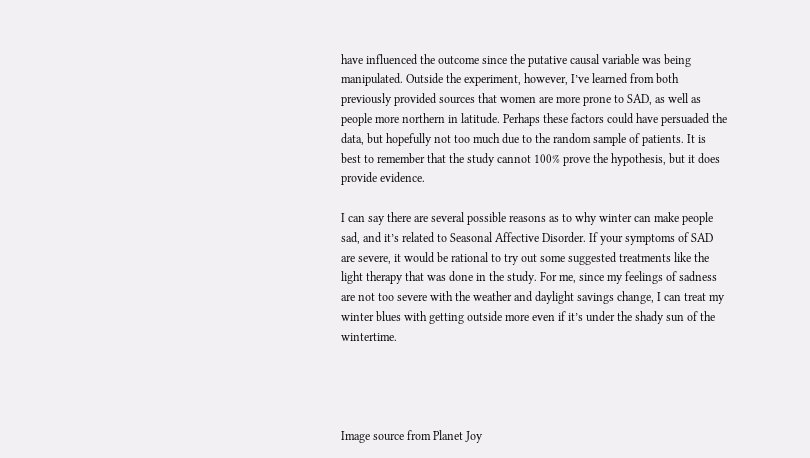have influenced the outcome since the putative causal variable was being manipulated. Outside the experiment, however, I’ve learned from both previously provided sources that women are more prone to SAD, as well as people more northern in latitude. Perhaps these factors could have persuaded the data, but hopefully not too much due to the random sample of patients. It is best to remember that the study cannot 100% prove the hypothesis, but it does provide evidence.

I can say there are several possible reasons as to why winter can make people sad, and it’s related to Seasonal Affective Disorder. If your symptoms of SAD are severe, it would be rational to try out some suggested treatments like the light therapy that was done in the study. For me, since my feelings of sadness are not too severe with the weather and daylight savings change, I can treat my winter blues with getting outside more even if it’s under the shady sun of the wintertime.




Image source from Planet Joy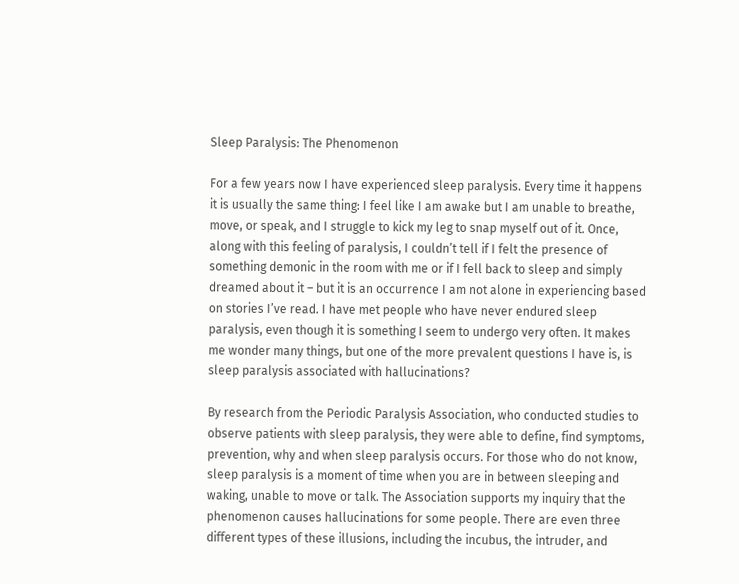Sleep Paralysis: The Phenomenon

For a few years now I have experienced sleep paralysis. Every time it happens it is usually the same thing: I feel like I am awake but I am unable to breathe, move, or speak, and I struggle to kick my leg to snap myself out of it. Once, along with this feeling of paralysis, I couldn’t tell if I felt the presence of something demonic in the room with me or if I fell back to sleep and simply dreamed about it – but it is an occurrence I am not alone in experiencing based on stories I’ve read. I have met people who have never endured sleep paralysis, even though it is something I seem to undergo very often. It makes me wonder many things, but one of the more prevalent questions I have is, is sleep paralysis associated with hallucinations?

By research from the Periodic Paralysis Association, who conducted studies to observe patients with sleep paralysis, they were able to define, find symptoms, prevention, why and when sleep paralysis occurs. For those who do not know, sleep paralysis is a moment of time when you are in between sleeping and waking, unable to move or talk. The Association supports my inquiry that the phenomenon causes hallucinations for some people. There are even three different types of these illusions, including the incubus, the intruder, and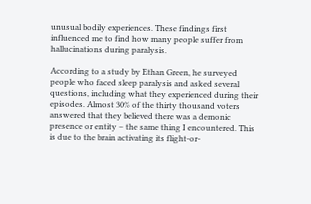unusual bodily experiences. These findings first influenced me to find how many people suffer from hallucinations during paralysis.

According to a study by Ethan Green, he surveyed people who faced sleep paralysis and asked several questions, including what they experienced during their episodes. Almost 30% of the thirty thousand voters answered that they believed there was a demonic presence or entity – the same thing I encountered. This is due to the brain activating its flight-or-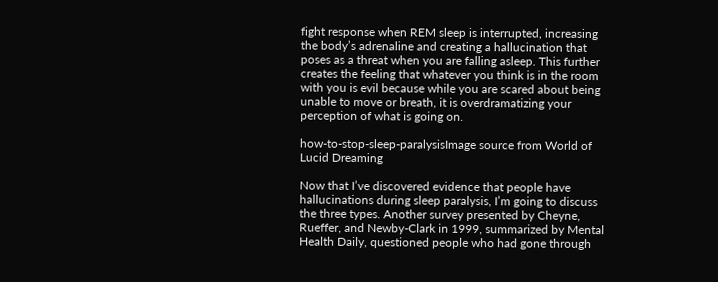fight response when REM sleep is interrupted, increasing the body’s adrenaline and creating a hallucination that poses as a threat when you are falling asleep. This further creates the feeling that whatever you think is in the room with you is evil because while you are scared about being unable to move or breath, it is overdramatizing your perception of what is going on.

how-to-stop-sleep-paralysisImage source from World of Lucid Dreaming

Now that I’ve discovered evidence that people have hallucinations during sleep paralysis, I’m going to discuss the three types. Another survey presented by Cheyne, Rueffer, and Newby-Clark in 1999, summarized by Mental Health Daily, questioned people who had gone through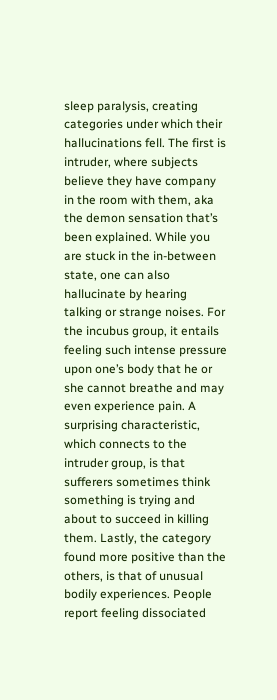sleep paralysis, creating categories under which their hallucinations fell. The first is intruder, where subjects believe they have company in the room with them, aka the demon sensation that’s been explained. While you are stuck in the in-between state, one can also hallucinate by hearing talking or strange noises. For the incubus group, it entails feeling such intense pressure upon one’s body that he or she cannot breathe and may even experience pain. A surprising characteristic, which connects to the intruder group, is that sufferers sometimes think something is trying and about to succeed in killing them. Lastly, the category found more positive than the others, is that of unusual bodily experiences. People report feeling dissociated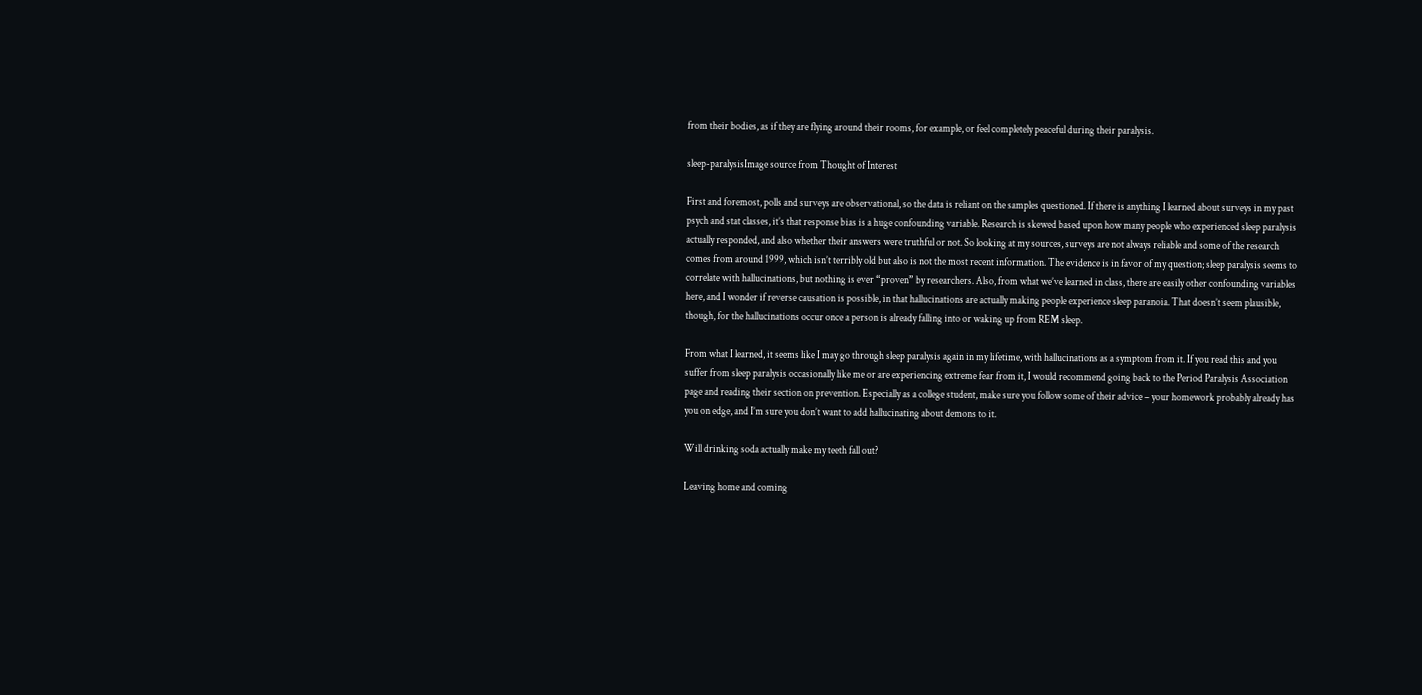from their bodies, as if they are flying around their rooms, for example, or feel completely peaceful during their paralysis.

sleep-paralysisImage source from Thought of Interest

First and foremost, polls and surveys are observational, so the data is reliant on the samples questioned. If there is anything I learned about surveys in my past psych and stat classes, it’s that response bias is a huge confounding variable. Research is skewed based upon how many people who experienced sleep paralysis actually responded, and also whether their answers were truthful or not. So looking at my sources, surveys are not always reliable and some of the research comes from around 1999, which isn’t terribly old but also is not the most recent information. The evidence is in favor of my question; sleep paralysis seems to correlate with hallucinations, but nothing is ever “proven” by researchers. Also, from what we’ve learned in class, there are easily other confounding variables here, and I wonder if reverse causation is possible, in that hallucinations are actually making people experience sleep paranoia. That doesn’t seem plausible, though, for the hallucinations occur once a person is already falling into or waking up from REM sleep.

From what I learned, it seems like I may go through sleep paralysis again in my lifetime, with hallucinations as a symptom from it. If you read this and you suffer from sleep paralysis occasionally like me or are experiencing extreme fear from it, I would recommend going back to the Period Paralysis Association page and reading their section on prevention. Especially as a college student, make sure you follow some of their advice – your homework probably already has you on edge, and I’m sure you don’t want to add hallucinating about demons to it.

Will drinking soda actually make my teeth fall out?

Leaving home and coming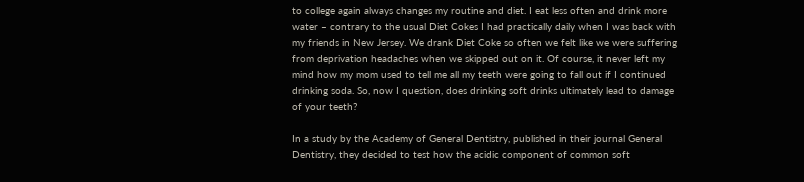to college again always changes my routine and diet. I eat less often and drink more water – contrary to the usual Diet Cokes I had practically daily when I was back with my friends in New Jersey. We drank Diet Coke so often we felt like we were suffering from deprivation headaches when we skipped out on it. Of course, it never left my mind how my mom used to tell me all my teeth were going to fall out if I continued drinking soda. So, now I question, does drinking soft drinks ultimately lead to damage of your teeth?

In a study by the Academy of General Dentistry, published in their journal General Dentistry, they decided to test how the acidic component of common soft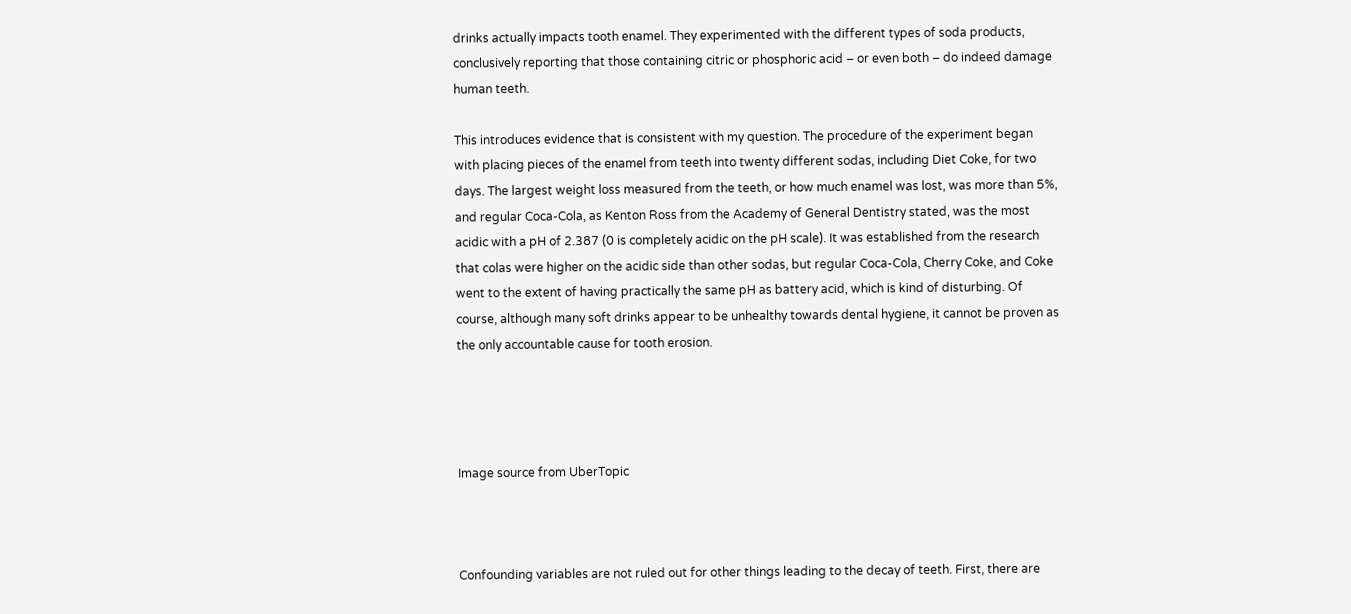drinks actually impacts tooth enamel. They experimented with the different types of soda products, conclusively reporting that those containing citric or phosphoric acid – or even both – do indeed damage human teeth.

This introduces evidence that is consistent with my question. The procedure of the experiment began with placing pieces of the enamel from teeth into twenty different sodas, including Diet Coke, for two days. The largest weight loss measured from the teeth, or how much enamel was lost, was more than 5%, and regular Coca-Cola, as Kenton Ross from the Academy of General Dentistry stated, was the most acidic with a pH of 2.387 (0 is completely acidic on the pH scale). It was established from the research that colas were higher on the acidic side than other sodas, but regular Coca-Cola, Cherry Coke, and Coke went to the extent of having practically the same pH as battery acid, which is kind of disturbing. Of course, although many soft drinks appear to be unhealthy towards dental hygiene, it cannot be proven as the only accountable cause for tooth erosion.




Image source from UberTopic



Confounding variables are not ruled out for other things leading to the decay of teeth. First, there are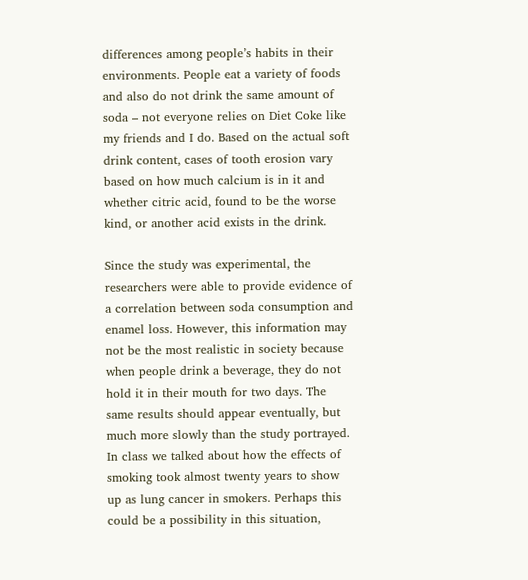differences among people’s habits in their environments. People eat a variety of foods and also do not drink the same amount of soda – not everyone relies on Diet Coke like my friends and I do. Based on the actual soft drink content, cases of tooth erosion vary based on how much calcium is in it and whether citric acid, found to be the worse kind, or another acid exists in the drink.

Since the study was experimental, the researchers were able to provide evidence of a correlation between soda consumption and enamel loss. However, this information may not be the most realistic in society because when people drink a beverage, they do not hold it in their mouth for two days. The same results should appear eventually, but much more slowly than the study portrayed. In class we talked about how the effects of smoking took almost twenty years to show up as lung cancer in smokers. Perhaps this could be a possibility in this situation,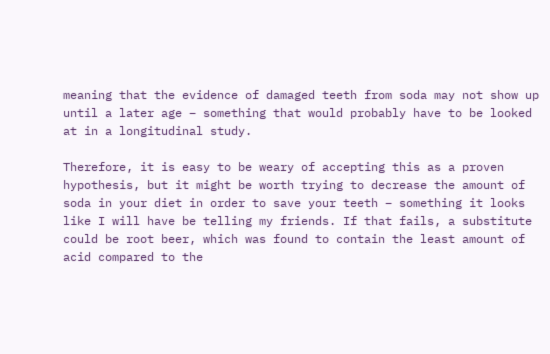meaning that the evidence of damaged teeth from soda may not show up until a later age – something that would probably have to be looked at in a longitudinal study.

Therefore, it is easy to be weary of accepting this as a proven hypothesis, but it might be worth trying to decrease the amount of soda in your diet in order to save your teeth – something it looks like I will have be telling my friends. If that fails, a substitute could be root beer, which was found to contain the least amount of acid compared to the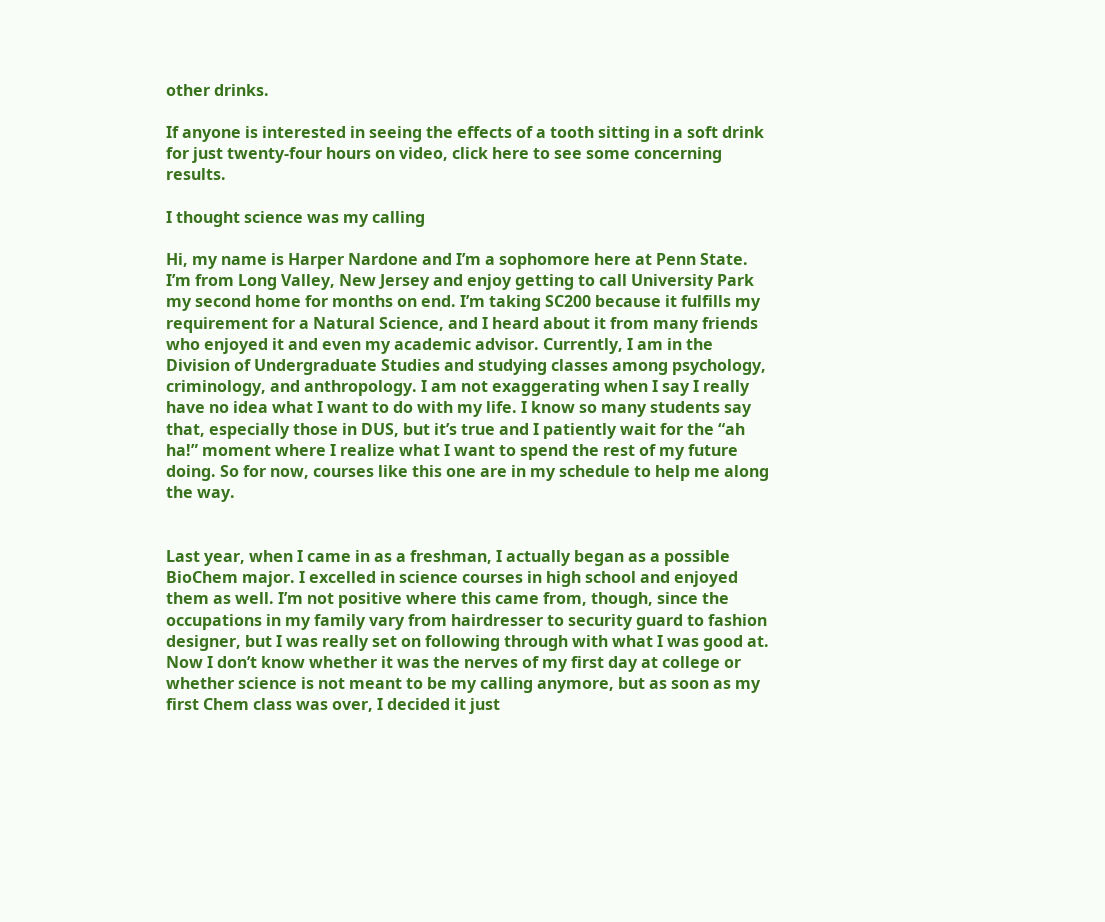other drinks.

If anyone is interested in seeing the effects of a tooth sitting in a soft drink for just twenty-four hours on video, click here to see some concerning results.

I thought science was my calling

Hi, my name is Harper Nardone and I’m a sophomore here at Penn State. I’m from Long Valley, New Jersey and enjoy getting to call University Park my second home for months on end. I’m taking SC200 because it fulfills my requirement for a Natural Science, and I heard about it from many friends who enjoyed it and even my academic advisor. Currently, I am in the Division of Undergraduate Studies and studying classes among psychology, criminology, and anthropology. I am not exaggerating when I say I really have no idea what I want to do with my life. I know so many students say that, especially those in DUS, but it’s true and I patiently wait for the “ah ha!” moment where I realize what I want to spend the rest of my future doing. So for now, courses like this one are in my schedule to help me along the way.


Last year, when I came in as a freshman, I actually began as a possible BioChem major. I excelled in science courses in high school and enjoyed them as well. I’m not positive where this came from, though, since the occupations in my family vary from hairdresser to security guard to fashion designer, but I was really set on following through with what I was good at. Now I don’t know whether it was the nerves of my first day at college or whether science is not meant to be my calling anymore, but as soon as my first Chem class was over, I decided it just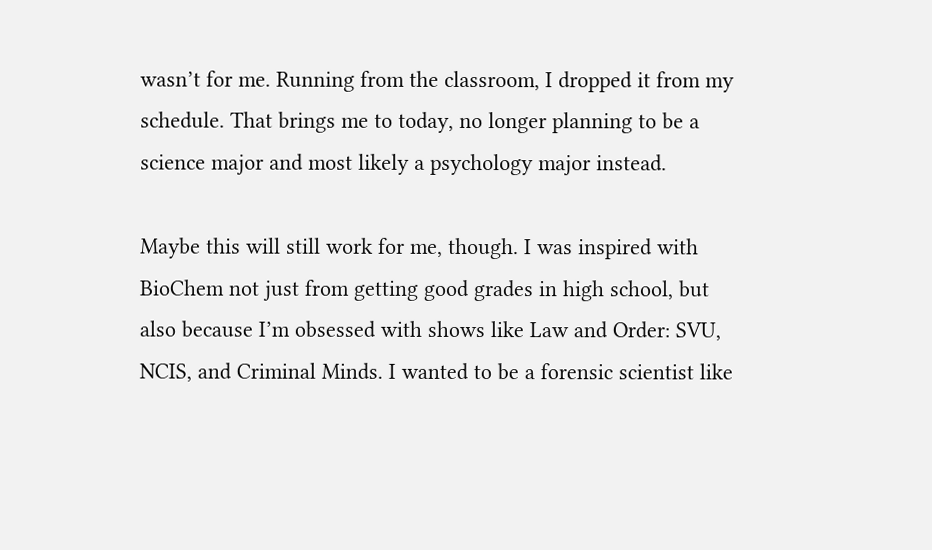wasn’t for me. Running from the classroom, I dropped it from my schedule. That brings me to today, no longer planning to be a science major and most likely a psychology major instead.

Maybe this will still work for me, though. I was inspired with BioChem not just from getting good grades in high school, but also because I’m obsessed with shows like Law and Order: SVU, NCIS, and Criminal Minds. I wanted to be a forensic scientist like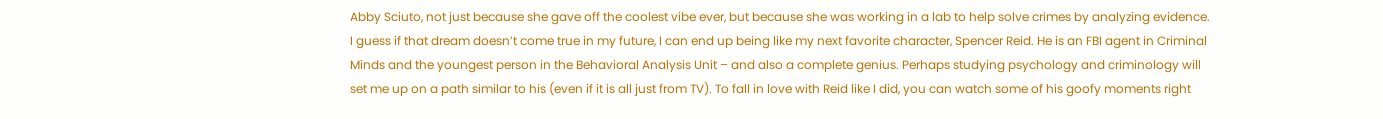Abby Sciuto, not just because she gave off the coolest vibe ever, but because she was working in a lab to help solve crimes by analyzing evidence. I guess if that dream doesn’t come true in my future, I can end up being like my next favorite character, Spencer Reid. He is an FBI agent in Criminal Minds and the youngest person in the Behavioral Analysis Unit – and also a complete genius. Perhaps studying psychology and criminology will set me up on a path similar to his (even if it is all just from TV). To fall in love with Reid like I did, you can watch some of his goofy moments right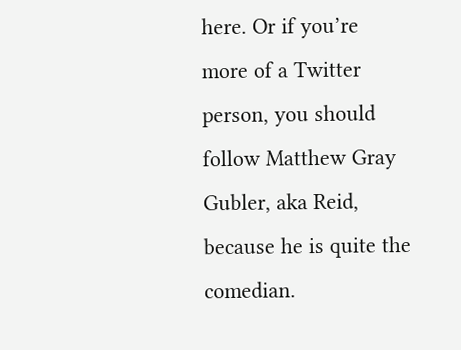here. Or if you’re more of a Twitter person, you should follow Matthew Gray Gubler, aka Reid, because he is quite the comedian.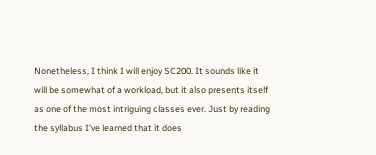Nonetheless, I think I will enjoy SC200. It sounds like it will be somewhat of a workload, but it also presents itself as one of the most intriguing classes ever. Just by reading the syllabus I’ve learned that it does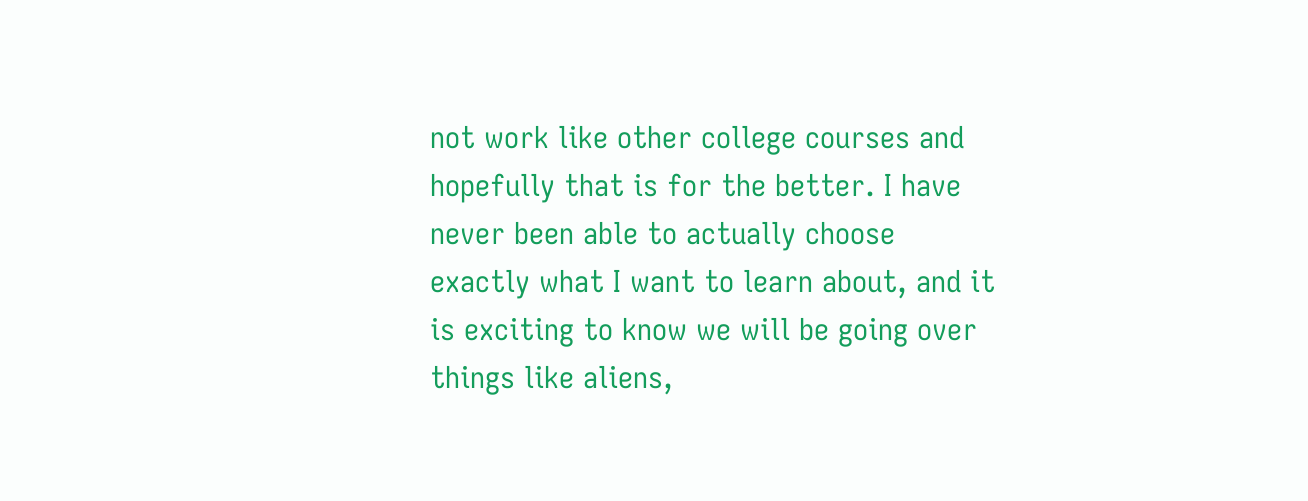not work like other college courses and hopefully that is for the better. I have never been able to actually choose exactly what I want to learn about, and it is exciting to know we will be going over things like aliens,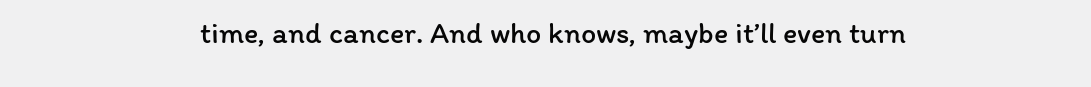time, and cancer. And who knows, maybe it’ll even turn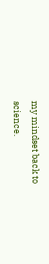my mindset back to science.